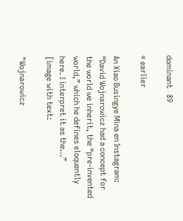dominant   89

« earlier

An Xiao Busingye Mina en Instagram: “David Wojnarowicz had a concept for the world we inherit, the “pre-invented world,” which he defines eloquently here. I interpret it as the…”
[image with text:

"Wojnarowicz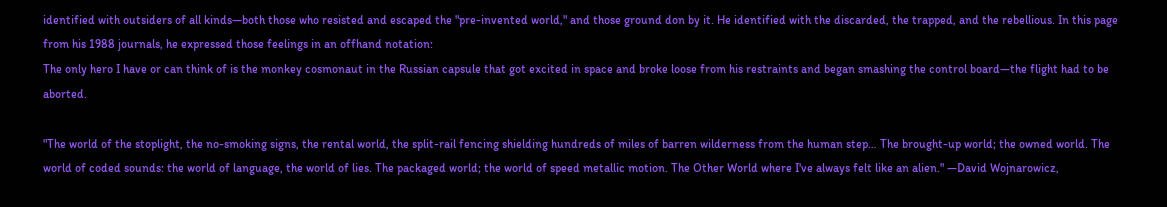identified with outsiders of all kinds—both those who resisted and escaped the "pre-invented world," and those ground don by it. He identified with the discarded, the trapped, and the rebellious. In this page from his 1988 journals, he expressed those feelings in an offhand notation:
The only hero I have or can think of is the monkey cosmonaut in the Russian capsule that got excited in space and broke loose from his restraints and began smashing the control board—the flight had to be aborted.

"The world of the stoplight, the no-smoking signs, the rental world, the split-rail fencing shielding hundreds of miles of barren wilderness from the human step… The brought-up world; the owned world. The world of coded sounds: the world of language, the world of lies. The packaged world; the world of speed metallic motion. The Other World where I've always felt like an alien." —David Wojnarowicz,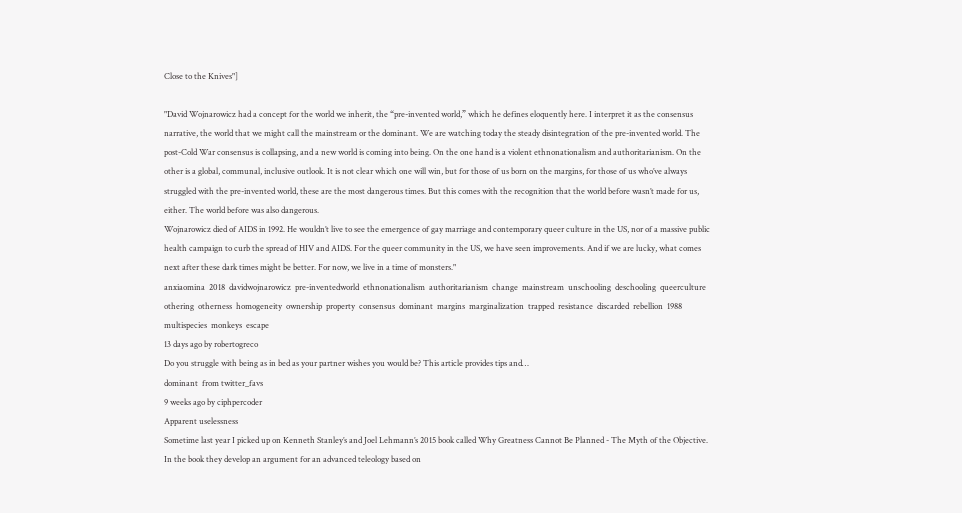Close to the Knives"]

"David Wojnarowicz had a concept for the world we inherit, the “pre-invented world,” which he defines eloquently here. I interpret it as the consensus narrative, the world that we might call the mainstream or the dominant. We are watching today the steady disintegration of the pre-invented world. The post-Cold War consensus is collapsing, and a new world is coming into being. On the one hand is a violent ethnonationalism and authoritarianism. On the other is a global, communal, inclusive outlook. It is not clear which one will win, but for those of us born on the margins, for those of us who’ve always struggled with the pre-invented world, these are the most dangerous times. But this comes with the recognition that the world before wasn’t made for us, either. The world before was also dangerous.
Wojnarowicz died of AIDS in 1992. He wouldn’t live to see the emergence of gay marriage and contemporary queer culture in the US, nor of a massive public health campaign to curb the spread of HIV and AIDS. For the queer community in the US, we have seen improvements. And if we are lucky, what comes next after these dark times might be better. For now, we live in a time of monsters."
anxiaomina  2018  davidwojnarowicz  pre-inventedworld  ethnonationalism  authoritarianism  change  mainstream  unschooling  deschooling  queerculture  othering  otherness  homogeneity  ownership  property  consensus  dominant  margins  marginalization  trapped  resistance  discarded  rebellion  1988  multispecies  monkeys  escape
13 days ago by robertogreco
Do you struggle with being as in bed as your partner wishes you would be? This article provides tips and…
dominant  from twitter_favs
9 weeks ago by ciphpercoder
Apparent uselessness
Sometime last year I picked up on Kenneth Stanley’s and Joel Lehmann’s 2015 book called Why Greatness Cannot Be Planned - The Myth of the Objective. In the book they develop an argument for an advanced teleology based on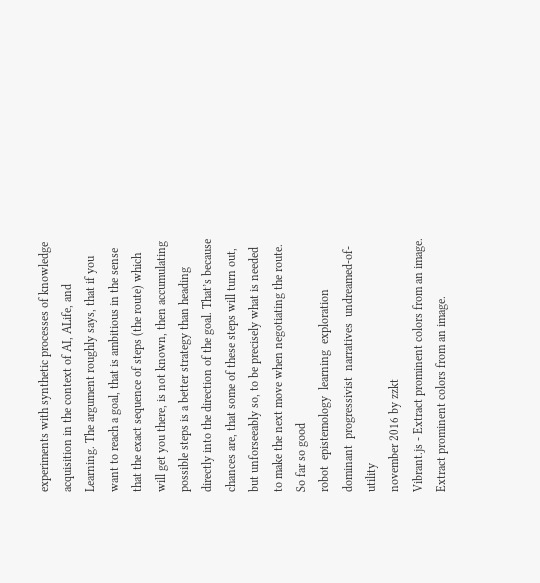experiments with synthetic processes of knowledge acquisition in the context of AI, ALife, and Learning. The argument roughly says, that if you want to reach a goal, that is ambitious in the sense that the exact sequence of steps (the route) which will get you there, is not known, then accumulating possible steps is a better strategy than heading directly into the direction of the goal. That’s because chances are, that some of these steps will turn out, but unforseeably so, to be precisely what is needed to make the next move when negotiating the route. So far so good
robot  epistemology  learning  exploration  dominant  progressivist  narratives  undreamed-of-utility
november 2016 by zzkt
Vibrant.js - Extract prominent colors from an image.
Extract prominent colors from an image.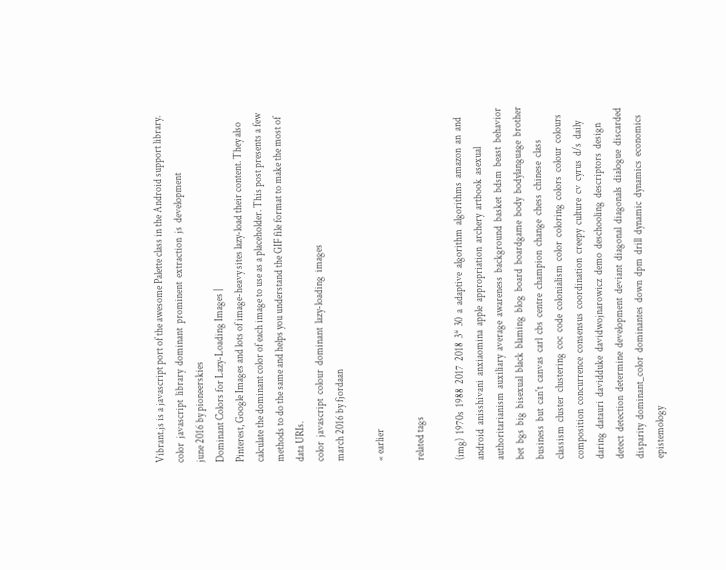Vibrant.js is a javascript port of the awesome Palette class in the Android support library.
color  javascript  library  dominant  prominent  extraction  js  development
june 2016 by pioneerskies
Dominant Colors for Lazy-Loading Images |
Pinterest, Google Images and lots of image-heavy sites lazy-load their content. They also calculate the dominant color of each image to use as a placeholder. This post presents a few methods to do the same and helps you understand the GIF file format to make the most of data URIs.
color  javascript  colour  dominant  lazy-loading  images
march 2016 by fjordaan

« earlier

related tags

(img)  1970s  1988  2017  2018  3*  30  a  adaptive  algorithm  algorithms  amazon  an  and  android  anisshivani  anxiaomina  apple  appropriation  archery  artbook  asexual  authoritarianism  auxiliary  average  awareness  background  basket  bdsm  beast  behavior  bet  bgs  big  bisexual  black  blaming  blog  board  boardgame  body  bodylanguage  brother  business  but  can't  canvas  carl  cbs  centre  champion  change  chess  chinese  class  classism  cluster  clustering  coc  code  colonialism  color  coloring  colors  colour  colours  composition  concurrence  consensus  coordination  creepy  culture  cv  cyrus  d/s  daily  daring  datauri  davidduke  davidwojnarowicz  demo  deschooling  descriptors  design  detect  detection  determine  development  deviant  diagonal  diagonals  dialogue  discarded  disparity  dominant_color  dominantes  down  dpm  drill  dynamic  dynamics  economics  epistemology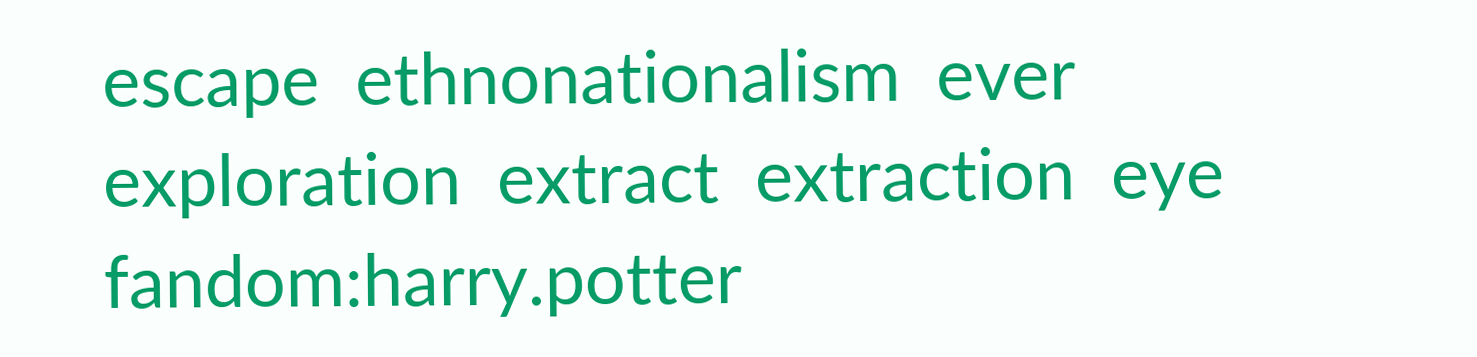escape  ethnonationalism  ever  exploration  extract  extraction  eye  fandom:harry.potter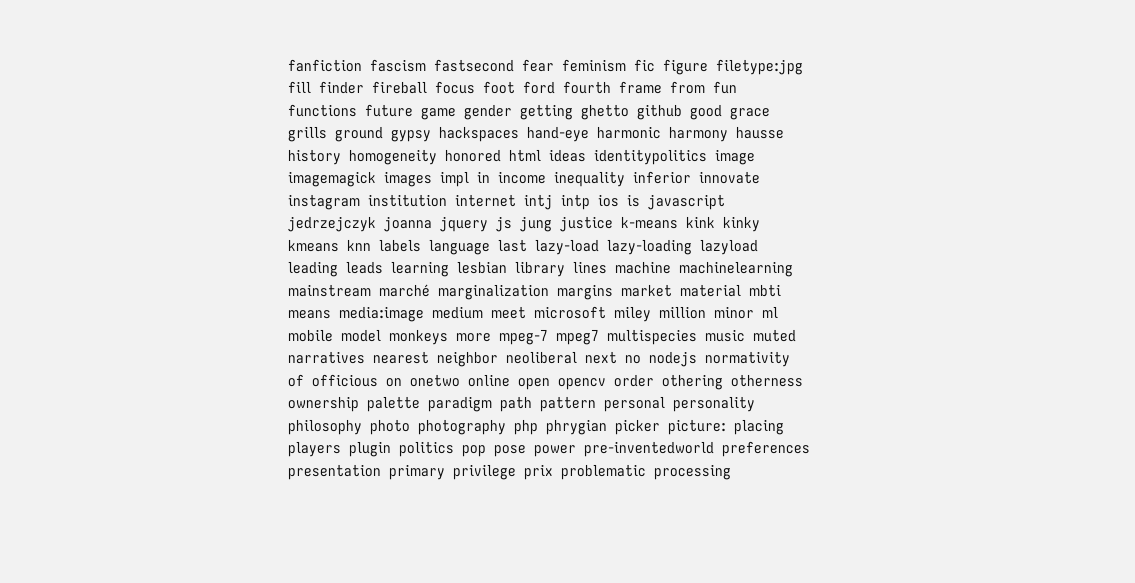fanfiction  fascism  fastsecond  fear  feminism  fic  figure  filetype:jpg  fill  finder  fireball  focus  foot  ford  fourth  frame  from  fun  functions  future  game  gender  getting  ghetto  github  good  grace  grills  ground  gypsy  hackspaces  hand-eye  harmonic  harmony  hausse  history  homogeneity  honored  html  ideas  identitypolitics  image  imagemagick  images  impl  in  income  inequality  inferior  innovate  instagram  institution  internet  intj  intp  ios  is  javascript  jedrzejczyk  joanna  jquery  js  jung  justice  k-means  kink  kinky  kmeans  knn  labels  language  last  lazy-load  lazy-loading  lazyload  leading  leads  learning  lesbian  library  lines  machine  machinelearning  mainstream  marché  marginalization  margins  market  material  mbti  means  media:image  medium  meet  microsoft  miley  million  minor  ml  mobile  model  monkeys  more  mpeg-7  mpeg7  multispecies  music  muted  narratives  nearest  neighbor  neoliberal  next  no  nodejs  normativity  of  officious  on  onetwo  online  open  opencv  order  othering  otherness  ownership  palette  paradigm  path  pattern  personal  personality  philosophy  photo  photography  php  phrygian  picker  picture:  placing  players  plugin  politics  pop  pose  power  pre-inventedworld  preferences  presentation  primary  privilege  prix  problematic  processing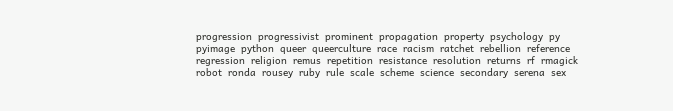progression  progressivist  prominent  propagation  property  psychology  py  pyimage  python  queer  queerculture  race  racism  ratchet  rebellion  reference  regression  religion  remus  repetition  resistance  resolution  returns  rf  rmagick  robot  ronda  rousey  ruby  rule  scale  scheme  science  secondary  serena  sex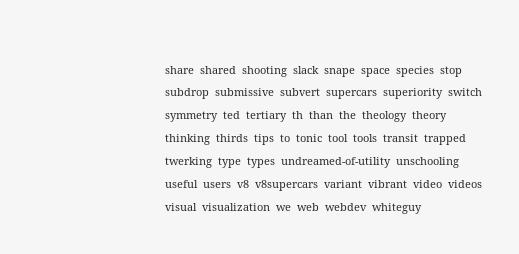share  shared  shooting  slack  snape  space  species  stop  subdrop  submissive  subvert  supercars  superiority  switch  symmetry  ted  tertiary  th  than  the  theology  theory  thinking  thirds  tips  to  tonic  tool  tools  transit  trapped  twerking  type  types  undreamed-of-utility  unschooling  useful  users  v8  v8supercars  variant  vibrant  video  videos  visual  visualization  we  web  webdev  whiteguy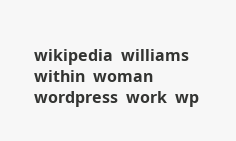wikipedia  williams  within  woman  wordpress  work  wp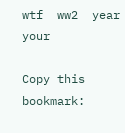wtf  ww2  year  your

Copy this bookmark: